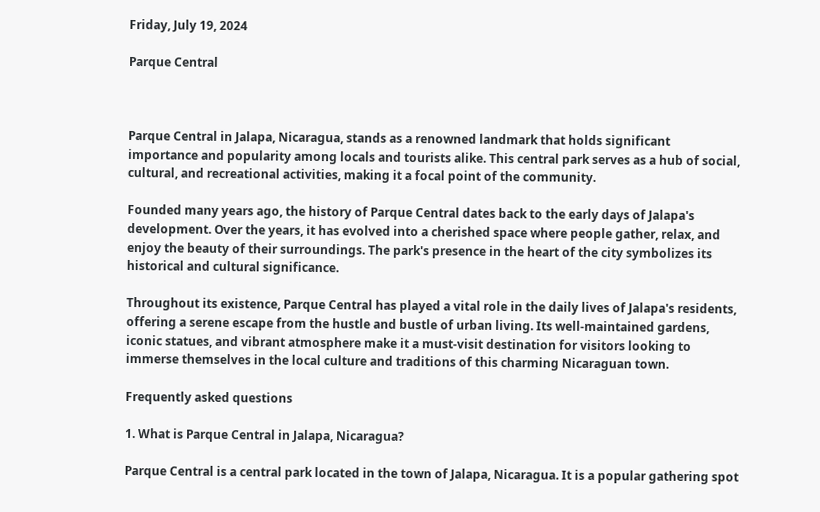Friday, July 19, 2024

Parque Central



Parque Central in Jalapa, Nicaragua, stands as a renowned landmark that holds significant importance and popularity among locals and tourists alike. This central park serves as a hub of social, cultural, and recreational activities, making it a focal point of the community.

Founded many years ago, the history of Parque Central dates back to the early days of Jalapa's development. Over the years, it has evolved into a cherished space where people gather, relax, and enjoy the beauty of their surroundings. The park's presence in the heart of the city symbolizes its historical and cultural significance.

Throughout its existence, Parque Central has played a vital role in the daily lives of Jalapa's residents, offering a serene escape from the hustle and bustle of urban living. Its well-maintained gardens, iconic statues, and vibrant atmosphere make it a must-visit destination for visitors looking to immerse themselves in the local culture and traditions of this charming Nicaraguan town.

Frequently asked questions

1. What is Parque Central in Jalapa, Nicaragua?

Parque Central is a central park located in the town of Jalapa, Nicaragua. It is a popular gathering spot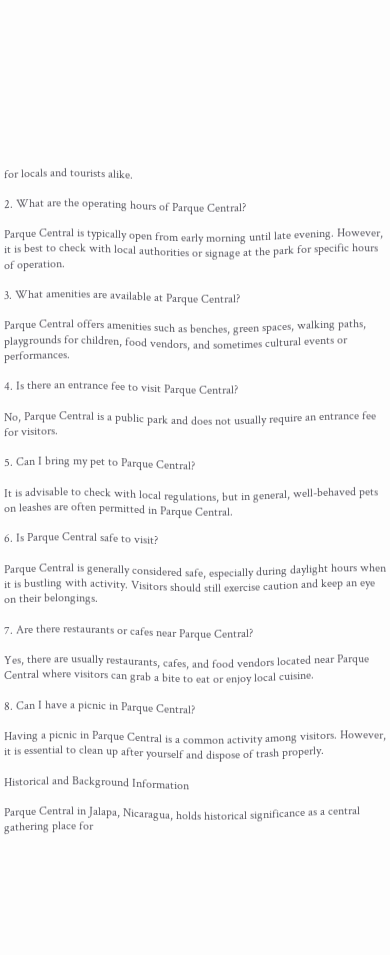for locals and tourists alike.

2. What are the operating hours of Parque Central?

Parque Central is typically open from early morning until late evening. However, it is best to check with local authorities or signage at the park for specific hours of operation.

3. What amenities are available at Parque Central?

Parque Central offers amenities such as benches, green spaces, walking paths, playgrounds for children, food vendors, and sometimes cultural events or performances.

4. Is there an entrance fee to visit Parque Central?

No, Parque Central is a public park and does not usually require an entrance fee for visitors.

5. Can I bring my pet to Parque Central?

It is advisable to check with local regulations, but in general, well-behaved pets on leashes are often permitted in Parque Central.

6. Is Parque Central safe to visit?

Parque Central is generally considered safe, especially during daylight hours when it is bustling with activity. Visitors should still exercise caution and keep an eye on their belongings.

7. Are there restaurants or cafes near Parque Central?

Yes, there are usually restaurants, cafes, and food vendors located near Parque Central where visitors can grab a bite to eat or enjoy local cuisine.

8. Can I have a picnic in Parque Central?

Having a picnic in Parque Central is a common activity among visitors. However, it is essential to clean up after yourself and dispose of trash properly.

Historical and Background Information

Parque Central in Jalapa, Nicaragua, holds historical significance as a central gathering place for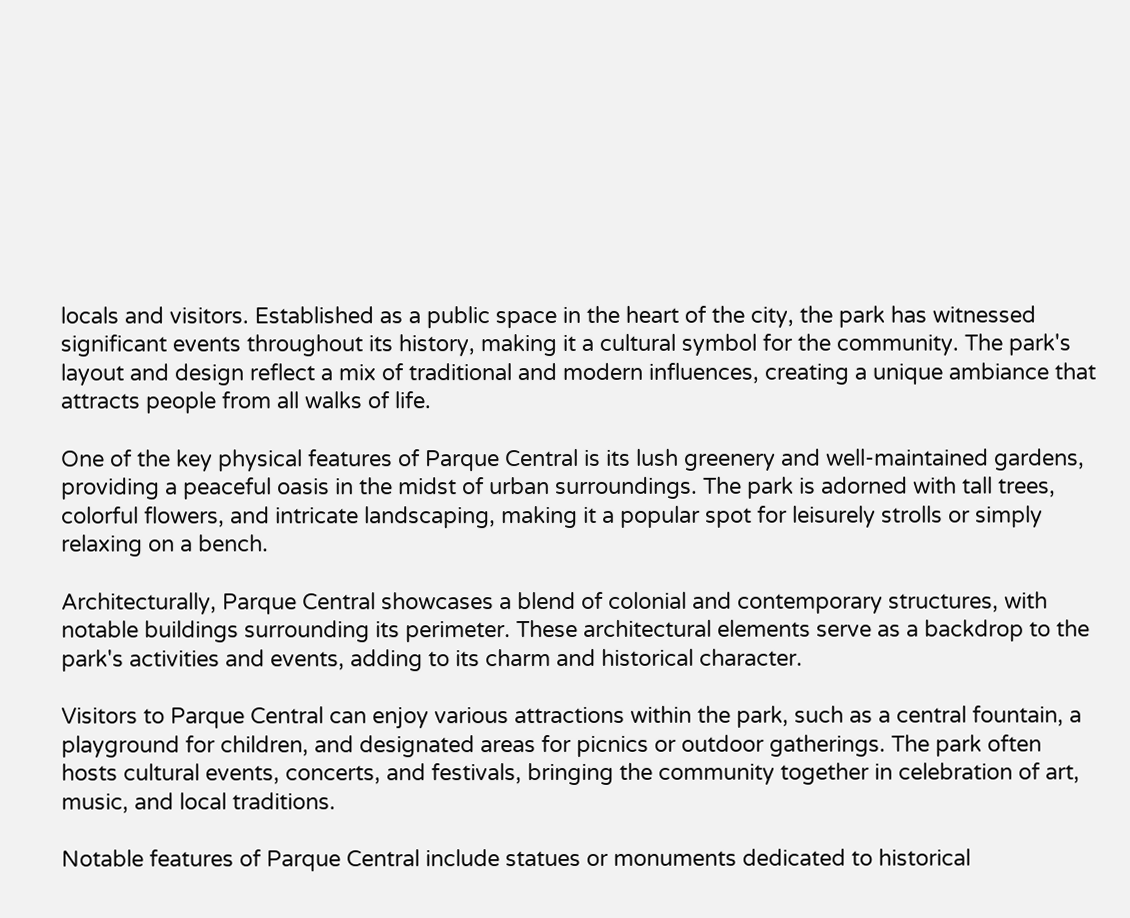locals and visitors. Established as a public space in the heart of the city, the park has witnessed significant events throughout its history, making it a cultural symbol for the community. The park's layout and design reflect a mix of traditional and modern influences, creating a unique ambiance that attracts people from all walks of life.

One of the key physical features of Parque Central is its lush greenery and well-maintained gardens, providing a peaceful oasis in the midst of urban surroundings. The park is adorned with tall trees, colorful flowers, and intricate landscaping, making it a popular spot for leisurely strolls or simply relaxing on a bench.

Architecturally, Parque Central showcases a blend of colonial and contemporary structures, with notable buildings surrounding its perimeter. These architectural elements serve as a backdrop to the park's activities and events, adding to its charm and historical character.

Visitors to Parque Central can enjoy various attractions within the park, such as a central fountain, a playground for children, and designated areas for picnics or outdoor gatherings. The park often hosts cultural events, concerts, and festivals, bringing the community together in celebration of art, music, and local traditions.

Notable features of Parque Central include statues or monuments dedicated to historical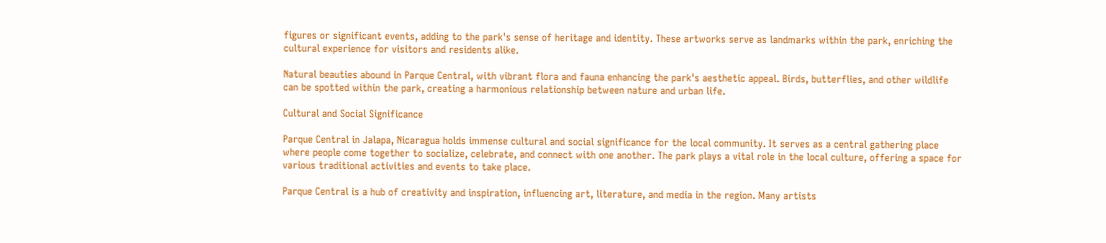figures or significant events, adding to the park's sense of heritage and identity. These artworks serve as landmarks within the park, enriching the cultural experience for visitors and residents alike.

Natural beauties abound in Parque Central, with vibrant flora and fauna enhancing the park's aesthetic appeal. Birds, butterflies, and other wildlife can be spotted within the park, creating a harmonious relationship between nature and urban life.

Cultural and Social Significance

Parque Central in Jalapa, Nicaragua holds immense cultural and social significance for the local community. It serves as a central gathering place where people come together to socialize, celebrate, and connect with one another. The park plays a vital role in the local culture, offering a space for various traditional activities and events to take place.

Parque Central is a hub of creativity and inspiration, influencing art, literature, and media in the region. Many artists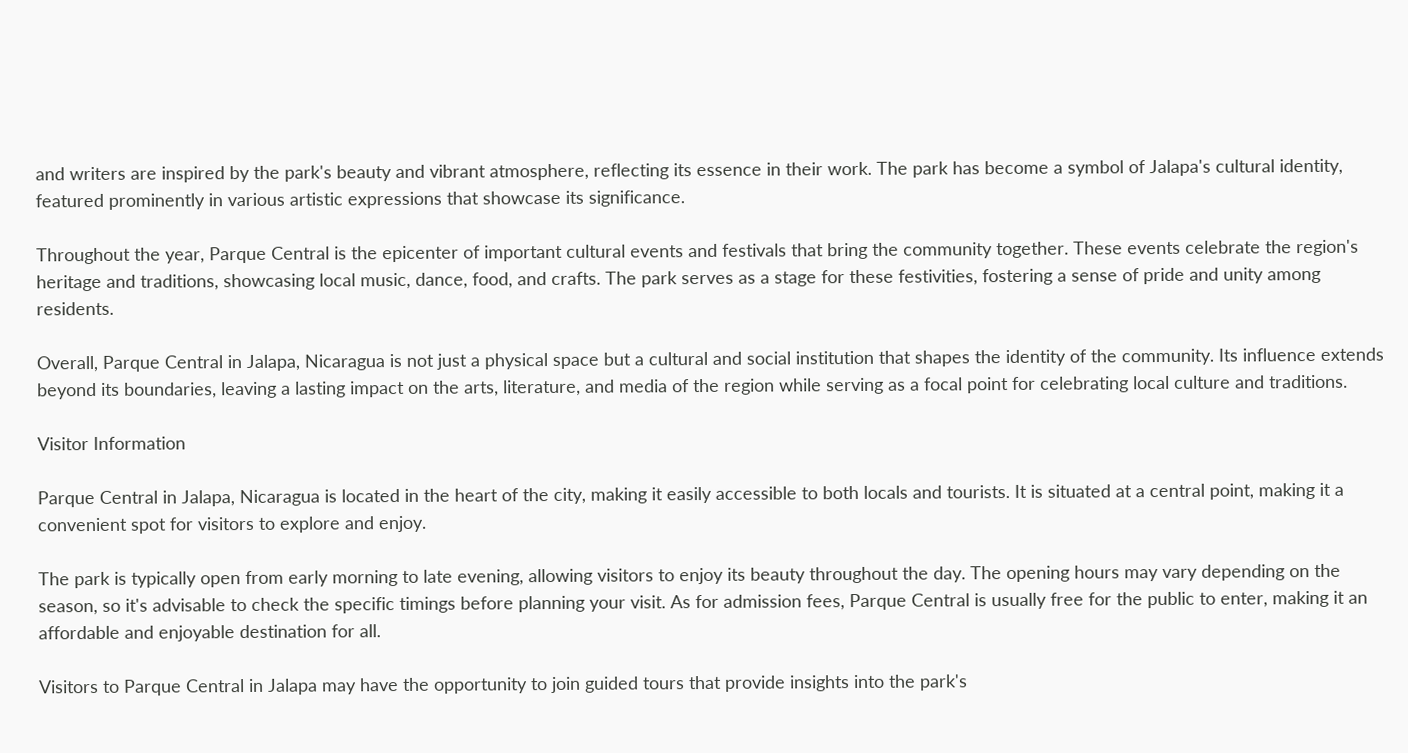and writers are inspired by the park's beauty and vibrant atmosphere, reflecting its essence in their work. The park has become a symbol of Jalapa's cultural identity, featured prominently in various artistic expressions that showcase its significance.

Throughout the year, Parque Central is the epicenter of important cultural events and festivals that bring the community together. These events celebrate the region's heritage and traditions, showcasing local music, dance, food, and crafts. The park serves as a stage for these festivities, fostering a sense of pride and unity among residents.

Overall, Parque Central in Jalapa, Nicaragua is not just a physical space but a cultural and social institution that shapes the identity of the community. Its influence extends beyond its boundaries, leaving a lasting impact on the arts, literature, and media of the region while serving as a focal point for celebrating local culture and traditions.

Visitor Information

Parque Central in Jalapa, Nicaragua is located in the heart of the city, making it easily accessible to both locals and tourists. It is situated at a central point, making it a convenient spot for visitors to explore and enjoy.

The park is typically open from early morning to late evening, allowing visitors to enjoy its beauty throughout the day. The opening hours may vary depending on the season, so it's advisable to check the specific timings before planning your visit. As for admission fees, Parque Central is usually free for the public to enter, making it an affordable and enjoyable destination for all.

Visitors to Parque Central in Jalapa may have the opportunity to join guided tours that provide insights into the park's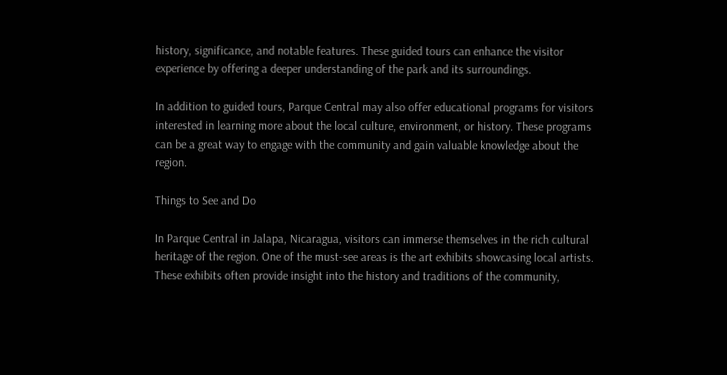history, significance, and notable features. These guided tours can enhance the visitor experience by offering a deeper understanding of the park and its surroundings.

In addition to guided tours, Parque Central may also offer educational programs for visitors interested in learning more about the local culture, environment, or history. These programs can be a great way to engage with the community and gain valuable knowledge about the region.

Things to See and Do

In Parque Central in Jalapa, Nicaragua, visitors can immerse themselves in the rich cultural heritage of the region. One of the must-see areas is the art exhibits showcasing local artists. These exhibits often provide insight into the history and traditions of the community,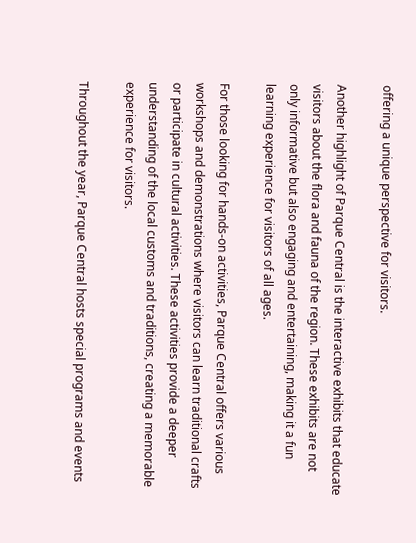offering a unique perspective for visitors.

Another highlight of Parque Central is the interactive exhibits that educate visitors about the flora and fauna of the region. These exhibits are not only informative but also engaging and entertaining, making it a fun learning experience for visitors of all ages.

For those looking for hands-on activities, Parque Central offers various workshops and demonstrations where visitors can learn traditional crafts or participate in cultural activities. These activities provide a deeper understanding of the local customs and traditions, creating a memorable experience for visitors.

Throughout the year, Parque Central hosts special programs and events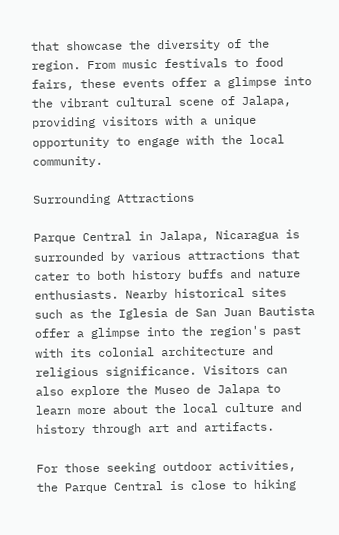that showcase the diversity of the region. From music festivals to food fairs, these events offer a glimpse into the vibrant cultural scene of Jalapa, providing visitors with a unique opportunity to engage with the local community.

Surrounding Attractions

Parque Central in Jalapa, Nicaragua is surrounded by various attractions that cater to both history buffs and nature enthusiasts. Nearby historical sites such as the Iglesia de San Juan Bautista offer a glimpse into the region's past with its colonial architecture and religious significance. Visitors can also explore the Museo de Jalapa to learn more about the local culture and history through art and artifacts.

For those seeking outdoor activities, the Parque Central is close to hiking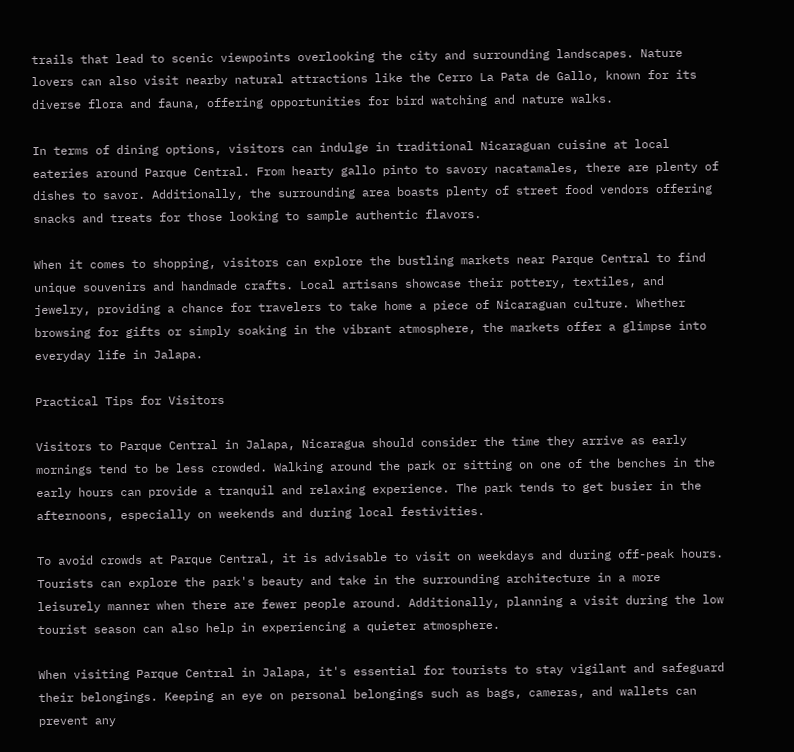trails that lead to scenic viewpoints overlooking the city and surrounding landscapes. Nature lovers can also visit nearby natural attractions like the Cerro La Pata de Gallo, known for its diverse flora and fauna, offering opportunities for bird watching and nature walks.

In terms of dining options, visitors can indulge in traditional Nicaraguan cuisine at local eateries around Parque Central. From hearty gallo pinto to savory nacatamales, there are plenty of dishes to savor. Additionally, the surrounding area boasts plenty of street food vendors offering snacks and treats for those looking to sample authentic flavors.

When it comes to shopping, visitors can explore the bustling markets near Parque Central to find unique souvenirs and handmade crafts. Local artisans showcase their pottery, textiles, and jewelry, providing a chance for travelers to take home a piece of Nicaraguan culture. Whether browsing for gifts or simply soaking in the vibrant atmosphere, the markets offer a glimpse into everyday life in Jalapa.

Practical Tips for Visitors

Visitors to Parque Central in Jalapa, Nicaragua should consider the time they arrive as early mornings tend to be less crowded. Walking around the park or sitting on one of the benches in the early hours can provide a tranquil and relaxing experience. The park tends to get busier in the afternoons, especially on weekends and during local festivities.

To avoid crowds at Parque Central, it is advisable to visit on weekdays and during off-peak hours. Tourists can explore the park's beauty and take in the surrounding architecture in a more leisurely manner when there are fewer people around. Additionally, planning a visit during the low tourist season can also help in experiencing a quieter atmosphere.

When visiting Parque Central in Jalapa, it's essential for tourists to stay vigilant and safeguard their belongings. Keeping an eye on personal belongings such as bags, cameras, and wallets can prevent any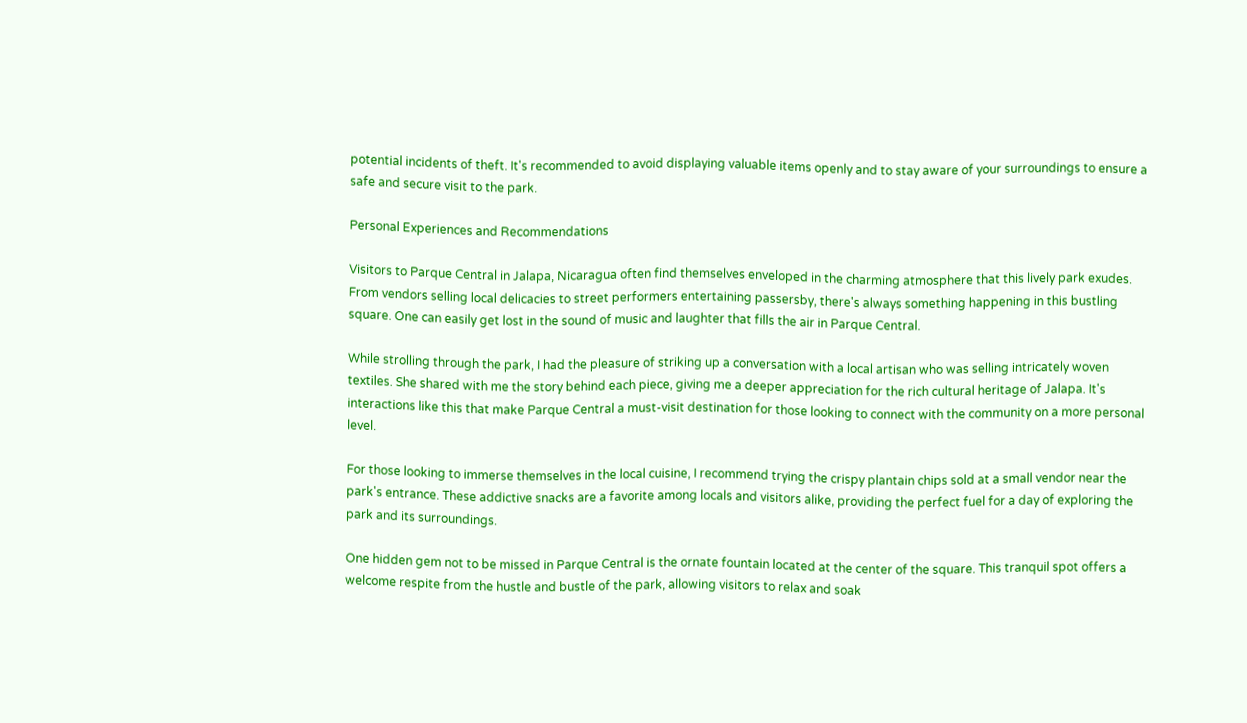potential incidents of theft. It's recommended to avoid displaying valuable items openly and to stay aware of your surroundings to ensure a safe and secure visit to the park.

Personal Experiences and Recommendations

Visitors to Parque Central in Jalapa, Nicaragua often find themselves enveloped in the charming atmosphere that this lively park exudes. From vendors selling local delicacies to street performers entertaining passersby, there's always something happening in this bustling square. One can easily get lost in the sound of music and laughter that fills the air in Parque Central.

While strolling through the park, I had the pleasure of striking up a conversation with a local artisan who was selling intricately woven textiles. She shared with me the story behind each piece, giving me a deeper appreciation for the rich cultural heritage of Jalapa. It's interactions like this that make Parque Central a must-visit destination for those looking to connect with the community on a more personal level.

For those looking to immerse themselves in the local cuisine, I recommend trying the crispy plantain chips sold at a small vendor near the park's entrance. These addictive snacks are a favorite among locals and visitors alike, providing the perfect fuel for a day of exploring the park and its surroundings.

One hidden gem not to be missed in Parque Central is the ornate fountain located at the center of the square. This tranquil spot offers a welcome respite from the hustle and bustle of the park, allowing visitors to relax and soak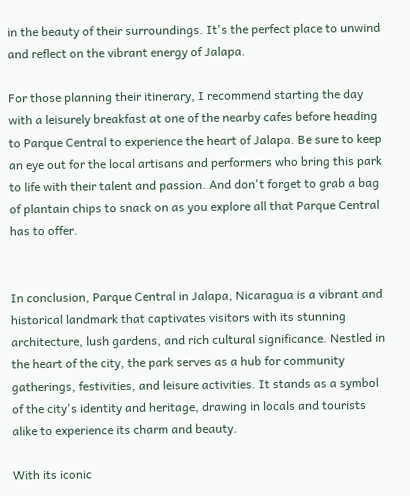in the beauty of their surroundings. It's the perfect place to unwind and reflect on the vibrant energy of Jalapa.

For those planning their itinerary, I recommend starting the day with a leisurely breakfast at one of the nearby cafes before heading to Parque Central to experience the heart of Jalapa. Be sure to keep an eye out for the local artisans and performers who bring this park to life with their talent and passion. And don't forget to grab a bag of plantain chips to snack on as you explore all that Parque Central has to offer.


In conclusion, Parque Central in Jalapa, Nicaragua is a vibrant and historical landmark that captivates visitors with its stunning architecture, lush gardens, and rich cultural significance. Nestled in the heart of the city, the park serves as a hub for community gatherings, festivities, and leisure activities. It stands as a symbol of the city's identity and heritage, drawing in locals and tourists alike to experience its charm and beauty.

With its iconic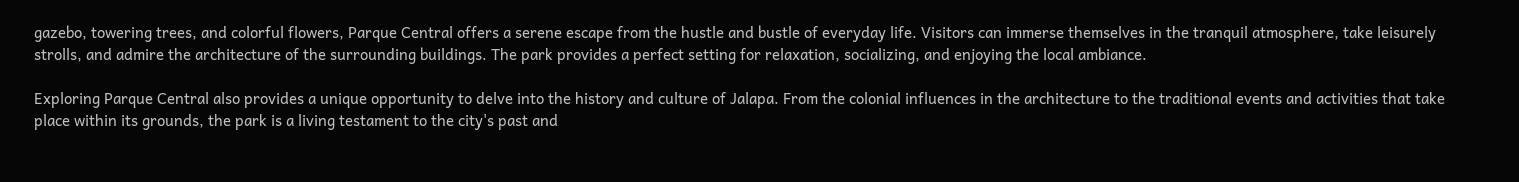gazebo, towering trees, and colorful flowers, Parque Central offers a serene escape from the hustle and bustle of everyday life. Visitors can immerse themselves in the tranquil atmosphere, take leisurely strolls, and admire the architecture of the surrounding buildings. The park provides a perfect setting for relaxation, socializing, and enjoying the local ambiance.

Exploring Parque Central also provides a unique opportunity to delve into the history and culture of Jalapa. From the colonial influences in the architecture to the traditional events and activities that take place within its grounds, the park is a living testament to the city's past and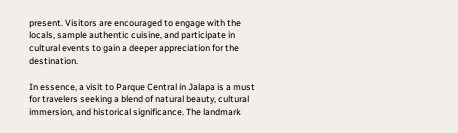present. Visitors are encouraged to engage with the locals, sample authentic cuisine, and participate in cultural events to gain a deeper appreciation for the destination.

In essence, a visit to Parque Central in Jalapa is a must for travelers seeking a blend of natural beauty, cultural immersion, and historical significance. The landmark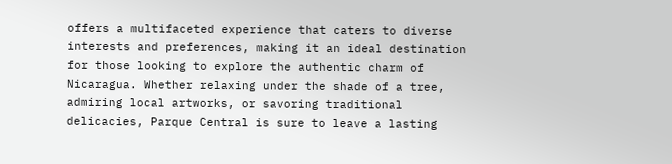offers a multifaceted experience that caters to diverse interests and preferences, making it an ideal destination for those looking to explore the authentic charm of Nicaragua. Whether relaxing under the shade of a tree, admiring local artworks, or savoring traditional delicacies, Parque Central is sure to leave a lasting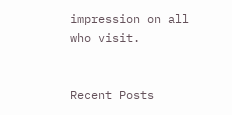impression on all who visit.


Recent Posts